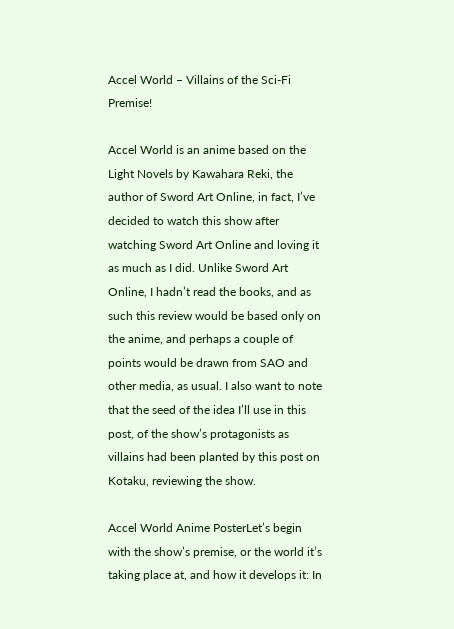Accel World – Villains of the Sci-Fi Premise!

Accel World is an anime based on the Light Novels by Kawahara Reki, the author of Sword Art Online, in fact, I’ve decided to watch this show after watching Sword Art Online and loving it as much as I did. Unlike Sword Art Online, I hadn’t read the books, and as such this review would be based only on the anime, and perhaps a couple of points would be drawn from SAO and other media, as usual. I also want to note that the seed of the idea I’ll use in this post, of the show’s protagonists as villains had been planted by this post on Kotaku, reviewing the show.

Accel World Anime PosterLet’s begin with the show’s premise, or the world it’s taking place at, and how it develops it: In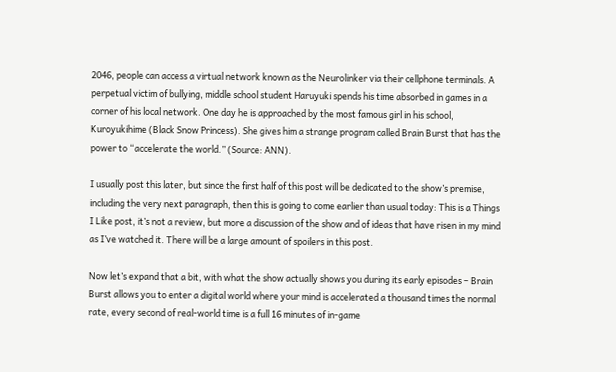2046, people can access a virtual network known as the Neurolinker via their cellphone terminals. A perpetual victim of bullying, middle school student Haruyuki spends his time absorbed in games in a corner of his local network. One day he is approached by the most famous girl in his school, Kuroyukihime (Black Snow Princess). She gives him a strange program called Brain Burst that has the power to “accelerate the world.” (Source: ANN).

I usually post this later, but since the first half of this post will be dedicated to the show’s premise, including the very next paragraph, then this is going to come earlier than usual today: This is a Things I Like post, it’s not a review, but more a discussion of the show and of ideas that have risen in my mind as I’ve watched it. There will be a large amount of spoilers in this post.

Now let’s expand that a bit, with what the show actually shows you during its early episodes – Brain Burst allows you to enter a digital world where your mind is accelerated a thousand times the normal rate, every second of real-world time is a full 16 minutes of in-game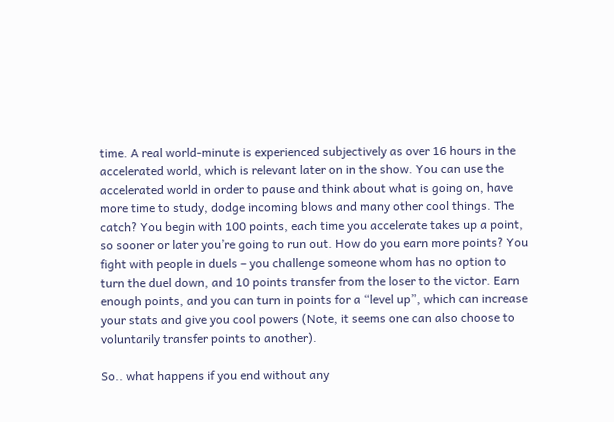time. A real world-minute is experienced subjectively as over 16 hours in the accelerated world, which is relevant later on in the show. You can use the accelerated world in order to pause and think about what is going on, have more time to study, dodge incoming blows and many other cool things. The catch? You begin with 100 points, each time you accelerate takes up a point, so sooner or later you’re going to run out. How do you earn more points? You fight with people in duels – you challenge someone whom has no option to turn the duel down, and 10 points transfer from the loser to the victor. Earn enough points, and you can turn in points for a “level up”, which can increase your stats and give you cool powers (Note, it seems one can also choose to voluntarily transfer points to another).

So.. what happens if you end without any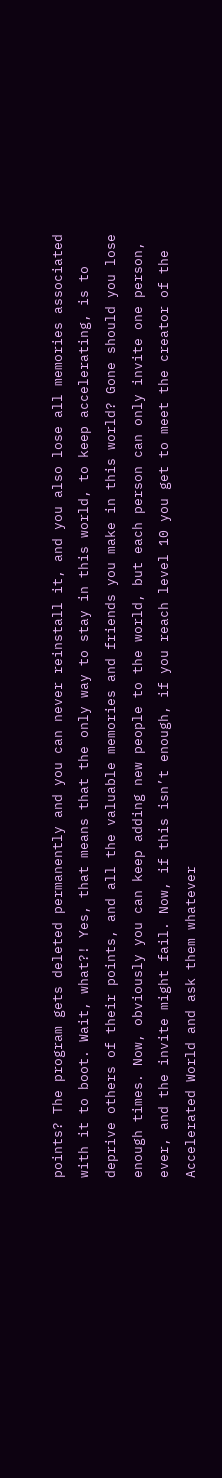points? The program gets deleted permanently and you can never reinstall it, and you also lose all memories associated with it to boot. Wait, what?! Yes, that means that the only way to stay in this world, to keep accelerating, is to deprive others of their points, and all the valuable memories and friends you make in this world? Gone should you lose enough times. Now, obviously you can keep adding new people to the world, but each person can only invite one person, ever, and the invite might fail. Now, if this isn’t enough, if you reach level 10 you get to meet the creator of the Accelerated World and ask them whatever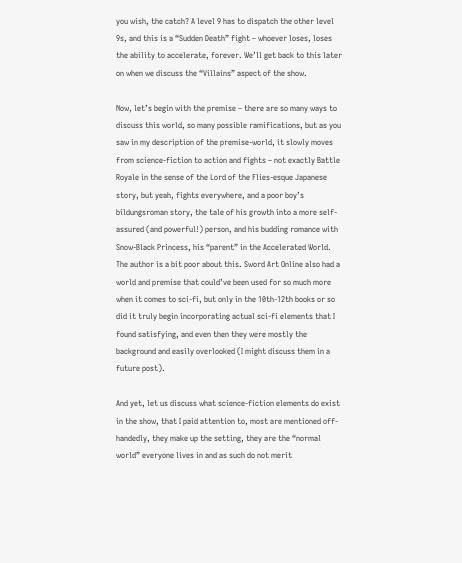you wish, the catch? A level 9 has to dispatch the other level 9s, and this is a “Sudden Death” fight – whoever loses, loses the ability to accelerate, forever. We’ll get back to this later on when we discuss the “Villains” aspect of the show.

Now, let’s begin with the premise – there are so many ways to discuss this world, so many possible ramifications, but as you saw in my description of the premise-world, it slowly moves from science-fiction to action and fights – not exactly Battle Royale in the sense of the Lord of the Flies-esque Japanese story, but yeah, fights everywhere, and a poor boy’s bildungsroman story, the tale of his growth into a more self-assured (and powerful!) person, and his budding romance with Snow-Black Princess, his “parent” in the Accelerated World.
The author is a bit poor about this. Sword Art Online also had a world and premise that could’ve been used for so much more when it comes to sci-fi, but only in the 10th-12th books or so did it truly begin incorporating actual sci-fi elements that I found satisfying, and even then they were mostly the background and easily overlooked (I might discuss them in a future post).

And yet, let us discuss what science-fiction elements do exist in the show, that I paid attention to, most are mentioned off-handedly, they make up the setting, they are the “normal world” everyone lives in and as such do not merit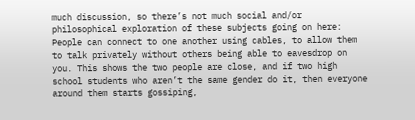much discussion, so there’s not much social and/or philosophical exploration of these subjects going on here: People can connect to one another using cables, to allow them to talk privately without others being able to eavesdrop on you. This shows the two people are close, and if two high school students who aren’t the same gender do it, then everyone around them starts gossiping,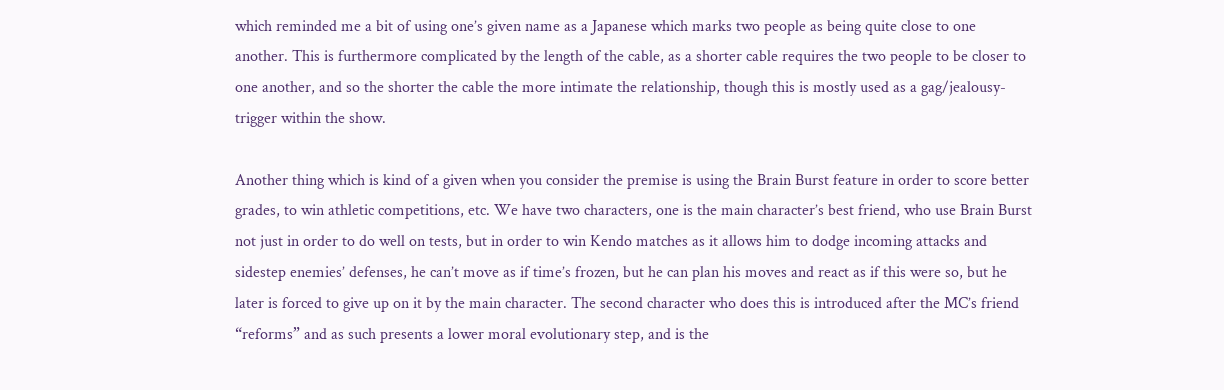which reminded me a bit of using one’s given name as a Japanese which marks two people as being quite close to one another. This is furthermore complicated by the length of the cable, as a shorter cable requires the two people to be closer to one another, and so the shorter the cable the more intimate the relationship, though this is mostly used as a gag/jealousy-trigger within the show.

Another thing which is kind of a given when you consider the premise is using the Brain Burst feature in order to score better grades, to win athletic competitions, etc. We have two characters, one is the main character’s best friend, who use Brain Burst not just in order to do well on tests, but in order to win Kendo matches as it allows him to dodge incoming attacks and sidestep enemies’ defenses, he can’t move as if time’s frozen, but he can plan his moves and react as if this were so, but he later is forced to give up on it by the main character. The second character who does this is introduced after the MC’s friend “reforms” and as such presents a lower moral evolutionary step, and is the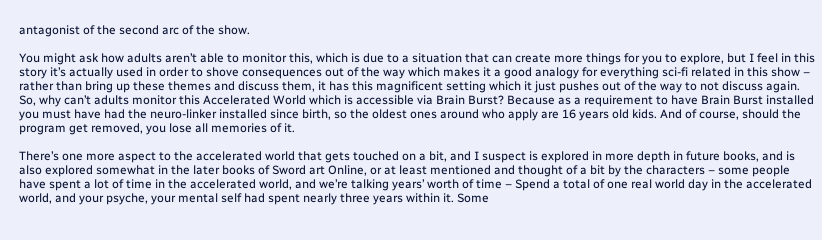antagonist of the second arc of the show.

You might ask how adults aren’t able to monitor this, which is due to a situation that can create more things for you to explore, but I feel in this story it’s actually used in order to shove consequences out of the way which makes it a good analogy for everything sci-fi related in this show – rather than bring up these themes and discuss them, it has this magnificent setting which it just pushes out of the way to not discuss again. So, why can’t adults monitor this Accelerated World which is accessible via Brain Burst? Because as a requirement to have Brain Burst installed you must have had the neuro-linker installed since birth, so the oldest ones around who apply are 16 years old kids. And of course, should the program get removed, you lose all memories of it.

There’s one more aspect to the accelerated world that gets touched on a bit, and I suspect is explored in more depth in future books, and is also explored somewhat in the later books of Sword art Online, or at least mentioned and thought of a bit by the characters – some people have spent a lot of time in the accelerated world, and we’re talking years’ worth of time – Spend a total of one real world day in the accelerated world, and your psyche, your mental self had spent nearly three years within it. Some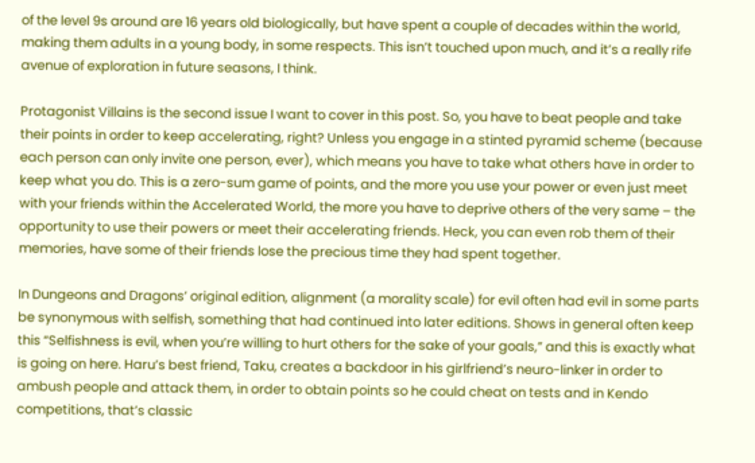of the level 9s around are 16 years old biologically, but have spent a couple of decades within the world, making them adults in a young body, in some respects. This isn’t touched upon much, and it’s a really rife avenue of exploration in future seasons, I think.

Protagonist Villains is the second issue I want to cover in this post. So, you have to beat people and take their points in order to keep accelerating, right? Unless you engage in a stinted pyramid scheme (because each person can only invite one person, ever), which means you have to take what others have in order to keep what you do. This is a zero-sum game of points, and the more you use your power or even just meet with your friends within the Accelerated World, the more you have to deprive others of the very same – the opportunity to use their powers or meet their accelerating friends. Heck, you can even rob them of their memories, have some of their friends lose the precious time they had spent together.

In Dungeons and Dragons’ original edition, alignment (a morality scale) for evil often had evil in some parts be synonymous with selfish, something that had continued into later editions. Shows in general often keep this “Selfishness is evil, when you’re willing to hurt others for the sake of your goals,” and this is exactly what is going on here. Haru’s best friend, Taku, creates a backdoor in his girlfriend’s neuro-linker in order to ambush people and attack them, in order to obtain points so he could cheat on tests and in Kendo competitions, that’s classic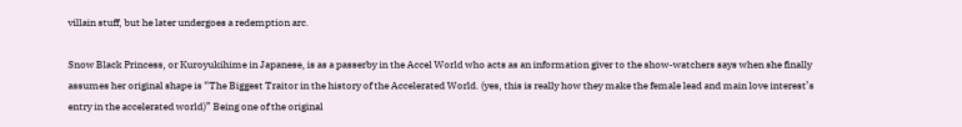villain stuff, but he later undergoes a redemption arc.

Snow Black Princess, or Kuroyukihime in Japanese, is as a passerby in the Accel World who acts as an information giver to the show-watchers says when she finally assumes her original shape is “The Biggest Traitor in the history of the Accelerated World. (yes, this is really how they make the female lead and main love interest’s entry in the accelerated world)” Being one of the original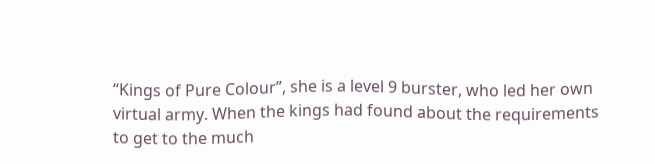“Kings of Pure Colour”, she is a level 9 burster, who led her own virtual army. When the kings had found about the requirements to get to the much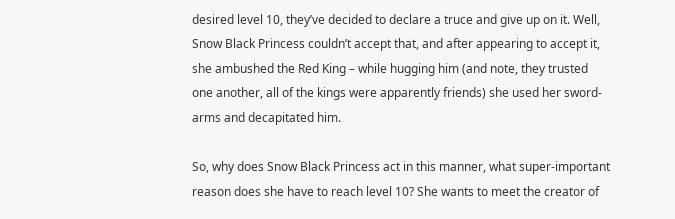desired level 10, they’ve decided to declare a truce and give up on it. Well, Snow Black Princess couldn’t accept that, and after appearing to accept it, she ambushed the Red King – while hugging him (and note, they trusted one another, all of the kings were apparently friends) she used her sword-arms and decapitated him.

So, why does Snow Black Princess act in this manner, what super-important reason does she have to reach level 10? She wants to meet the creator of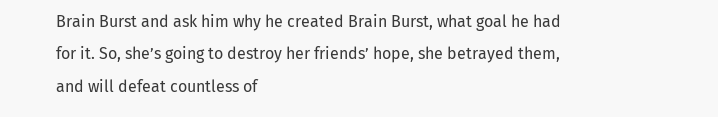Brain Burst and ask him why he created Brain Burst, what goal he had for it. So, she’s going to destroy her friends’ hope, she betrayed them, and will defeat countless of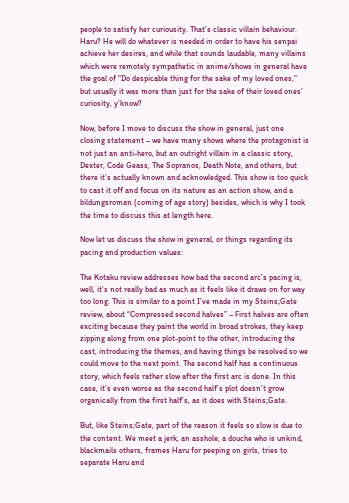people to satisfy her curiousity. That’s classic villain behaviour. Haru? He will do whatever is needed in order to have his senpai achieve her desires, and while that sounds laudable, many villains which were remotely sympathetic in anime/shows in general have the goal of “Do despicable thing for the sake of my loved ones,” but usually it was more than just for the sake of their loved ones’ curiosity, y’know?

Now, before I move to discuss the show in general, just one closing statement – we have many shows where the protagonist is not just an anti-hero, but an outright villain in a classic story, Dexter, Code Geass, The Sopranos, Death Note, and others, but there it’s actually known and acknowledged. This show is too quick to cast it off and focus on its nature as an action show, and a bildungsroman (coming of age story) besides, which is why I took the time to discuss this at length here.

Now let us discuss the show in general, or things regarding its pacing and production values:

The Kotaku review addresses how bad the second arc’s pacing is, well, it’s not really bad as much as it feels like it draws on for way too long. This is similar to a point I’ve made in my Steins;Gate review, about “Compressed second halves” – First halves are often exciting because they paint the world in broad strokes, they keep zipping along from one plot-point to the other, introducing the cast, introducing the themes, and having things be resolved so we could move to the next point. The second half has a continuous story, which feels rather slow after the first arc is done. In this case, it’s even worse as the second half’s plot doesn’t grow organically from the first half’s, as it does with Steins;Gate.

But, like Steins;Gate, part of the reason it feels so slow is due to the content. We meet a jerk, an asshole, a douche who is unkind, blackmails others, frames Haru for peeping on girls, tries to separate Haru and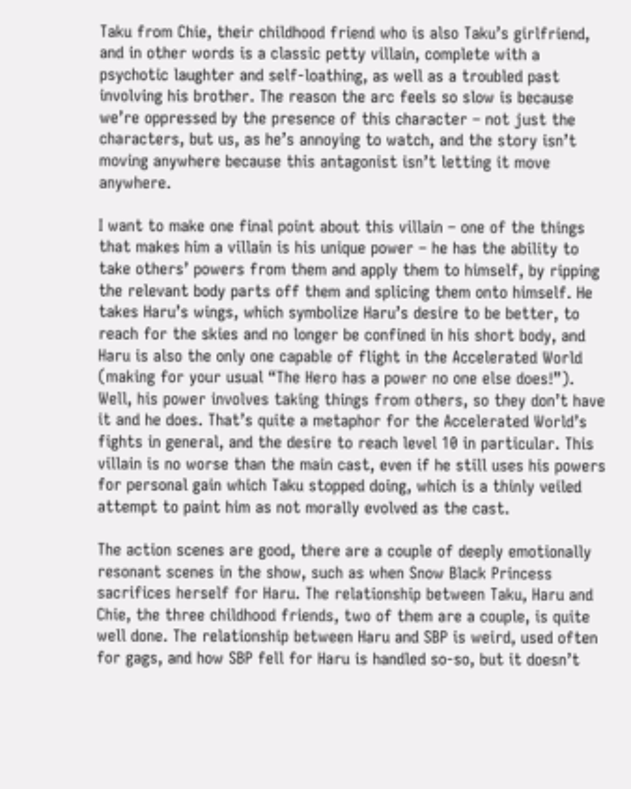Taku from Chie, their childhood friend who is also Taku’s girlfriend, and in other words is a classic petty villain, complete with a psychotic laughter and self-loathing, as well as a troubled past involving his brother. The reason the arc feels so slow is because we’re oppressed by the presence of this character – not just the characters, but us, as he’s annoying to watch, and the story isn’t moving anywhere because this antagonist isn’t letting it move anywhere.

I want to make one final point about this villain – one of the things that makes him a villain is his unique power – he has the ability to take others’ powers from them and apply them to himself, by ripping the relevant body parts off them and splicing them onto himself. He takes Haru’s wings, which symbolize Haru’s desire to be better, to reach for the skies and no longer be confined in his short body, and Haru is also the only one capable of flight in the Accelerated World (making for your usual “The Hero has a power no one else does!”). Well, his power involves taking things from others, so they don’t have it and he does. That’s quite a metaphor for the Accelerated World’s fights in general, and the desire to reach level 10 in particular. This villain is no worse than the main cast, even if he still uses his powers for personal gain which Taku stopped doing, which is a thinly veiled attempt to paint him as not morally evolved as the cast.

The action scenes are good, there are a couple of deeply emotionally resonant scenes in the show, such as when Snow Black Princess sacrifices herself for Haru. The relationship between Taku, Haru and Chie, the three childhood friends, two of them are a couple, is quite well done. The relationship between Haru and SBP is weird, used often for gags, and how SBP fell for Haru is handled so-so, but it doesn’t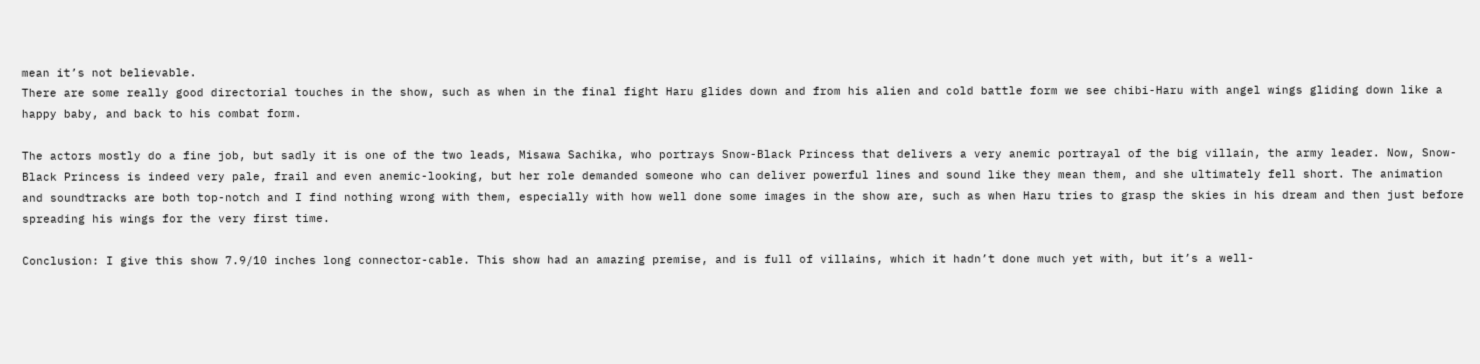mean it’s not believable.
There are some really good directorial touches in the show, such as when in the final fight Haru glides down and from his alien and cold battle form we see chibi-Haru with angel wings gliding down like a happy baby, and back to his combat form.

The actors mostly do a fine job, but sadly it is one of the two leads, Misawa Sachika, who portrays Snow-Black Princess that delivers a very anemic portrayal of the big villain, the army leader. Now, Snow-Black Princess is indeed very pale, frail and even anemic-looking, but her role demanded someone who can deliver powerful lines and sound like they mean them, and she ultimately fell short. The animation and soundtracks are both top-notch and I find nothing wrong with them, especially with how well done some images in the show are, such as when Haru tries to grasp the skies in his dream and then just before spreading his wings for the very first time.

Conclusion: I give this show 7.9/10 inches long connector-cable. This show had an amazing premise, and is full of villains, which it hadn’t done much yet with, but it’s a well-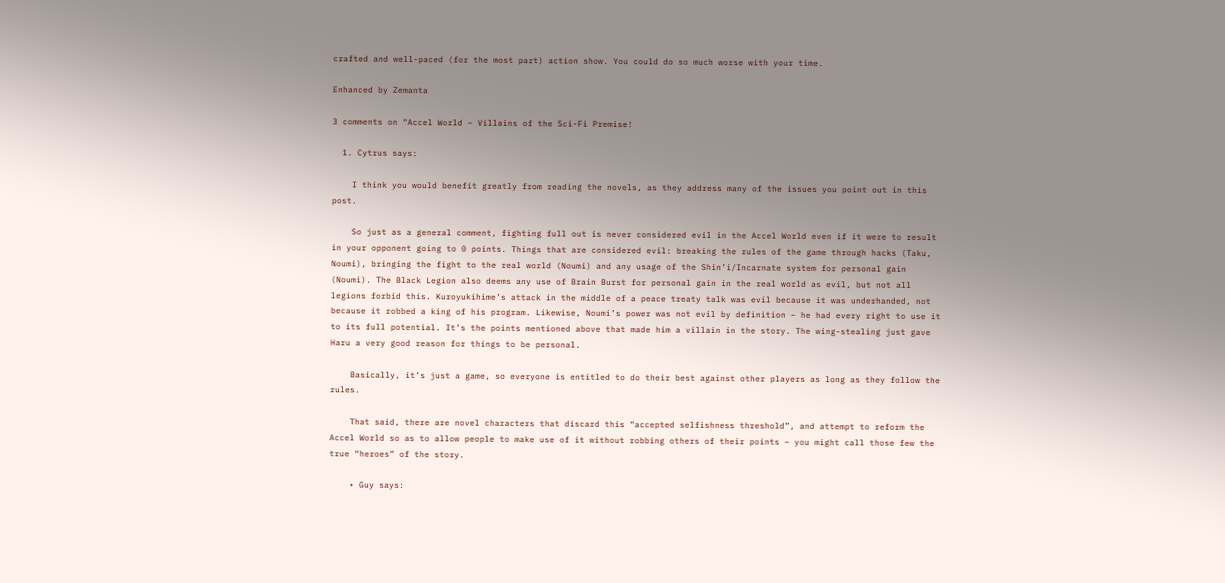crafted and well-paced (for the most part) action show. You could do so much worse with your time.

Enhanced by Zemanta

3 comments on “Accel World – Villains of the Sci-Fi Premise!

  1. Cytrus says:

    I think you would benefit greatly from reading the novels, as they address many of the issues you point out in this post.

    So just as a general comment, fighting full out is never considered evil in the Accel World even if it were to result in your opponent going to 0 points. Things that are considered evil: breaking the rules of the game through hacks (Taku, Noumi), bringing the fight to the real world (Noumi) and any usage of the Shin’i/Incarnate system for personal gain (Noumi). The Black Legion also deems any use of Brain Burst for personal gain in the real world as evil, but not all legions forbid this. Kuroyukihime’s attack in the middle of a peace treaty talk was evil because it was underhanded, not because it robbed a king of his program. Likewise, Noumi’s power was not evil by definition – he had every right to use it to its full potential. It’s the points mentioned above that made him a villain in the story. The wing-stealing just gave Haru a very good reason for things to be personal.

    Basically, it’s just a game, so everyone is entitled to do their best against other players as long as they follow the rules.

    That said, there are novel characters that discard this “accepted selfishness threshold”, and attempt to reform the Accel World so as to allow people to make use of it without robbing others of their points – you might call those few the true “heroes” of the story.

    • Guy says: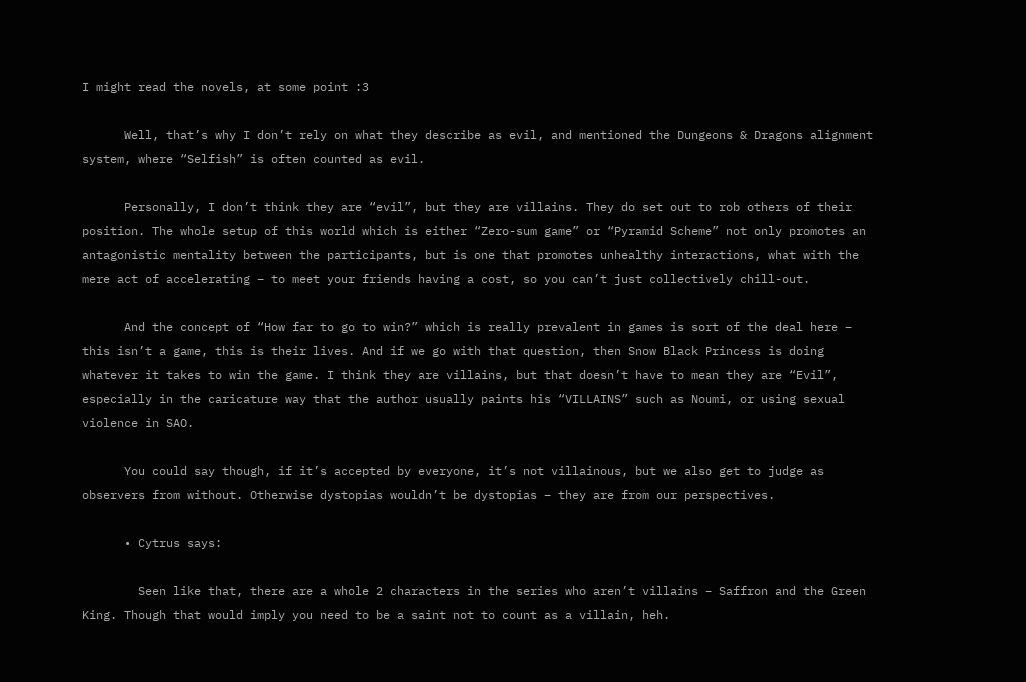I might read the novels, at some point :3

      Well, that’s why I don’t rely on what they describe as evil, and mentioned the Dungeons & Dragons alignment system, where “Selfish” is often counted as evil.

      Personally, I don’t think they are “evil”, but they are villains. They do set out to rob others of their position. The whole setup of this world which is either “Zero-sum game” or “Pyramid Scheme” not only promotes an antagonistic mentality between the participants, but is one that promotes unhealthy interactions, what with the mere act of accelerating – to meet your friends having a cost, so you can’t just collectively chill-out.

      And the concept of “How far to go to win?” which is really prevalent in games is sort of the deal here – this isn’t a game, this is their lives. And if we go with that question, then Snow Black Princess is doing whatever it takes to win the game. I think they are villains, but that doesn’t have to mean they are “Evil”, especially in the caricature way that the author usually paints his “VILLAINS” such as Noumi, or using sexual violence in SAO.

      You could say though, if it’s accepted by everyone, it’s not villainous, but we also get to judge as observers from without. Otherwise dystopias wouldn’t be dystopias – they are from our perspectives.

      • Cytrus says:

        Seen like that, there are a whole 2 characters in the series who aren’t villains – Saffron and the Green King. Though that would imply you need to be a saint not to count as a villain, heh.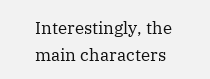Interestingly, the main characters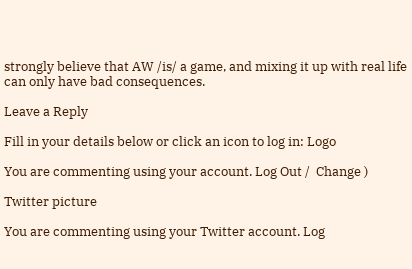strongly believe that AW /is/ a game, and mixing it up with real life can only have bad consequences.

Leave a Reply

Fill in your details below or click an icon to log in: Logo

You are commenting using your account. Log Out /  Change )

Twitter picture

You are commenting using your Twitter account. Log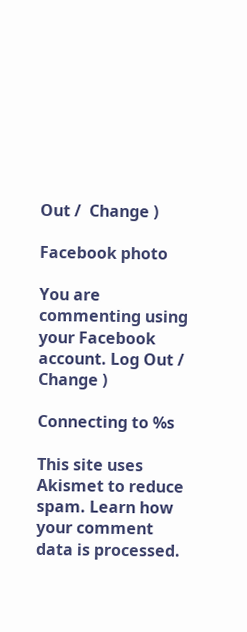Out /  Change )

Facebook photo

You are commenting using your Facebook account. Log Out /  Change )

Connecting to %s

This site uses Akismet to reduce spam. Learn how your comment data is processed.